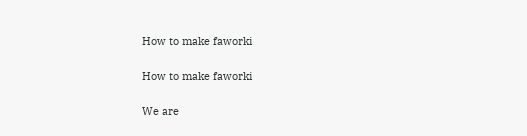How to make faworki

How to make faworki

We are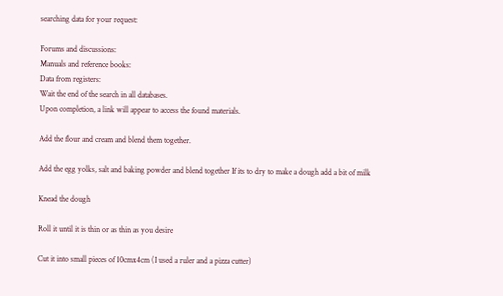searching data for your request:

Forums and discussions:
Manuals and reference books:
Data from registers:
Wait the end of the search in all databases.
Upon completion, a link will appear to access the found materials.

Add the flour and cream and blend them together.

Add the egg yolks, salt and baking powder and blend together If its to dry to make a dough add a bit of milk

Knead the dough

Roll it until it is thin or as thin as you desire

Cut it into small pieces of 10cmx4cm (I used a ruler and a pizza cutter)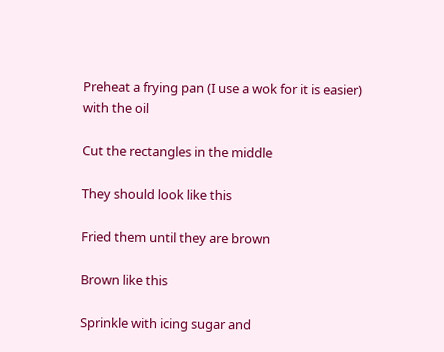Preheat a frying pan (I use a wok for it is easier) with the oil

Cut the rectangles in the middle

They should look like this

Fried them until they are brown

Brown like this

Sprinkle with icing sugar and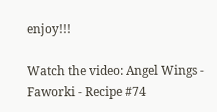enjoy!!!

Watch the video: Angel Wings - Faworki - Recipe #74